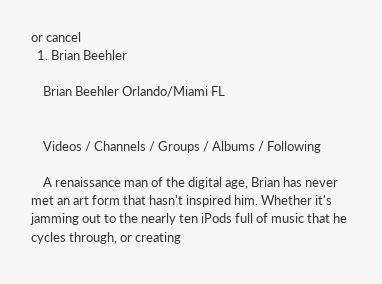or cancel
  1. Brian Beehler

    Brian Beehler Orlando/Miami FL


    Videos / Channels / Groups / Albums / Following

    A renaissance man of the digital age, Brian has never met an art form that hasn't inspired him. Whether it's jamming out to the nearly ten iPods full of music that he cycles through, or creating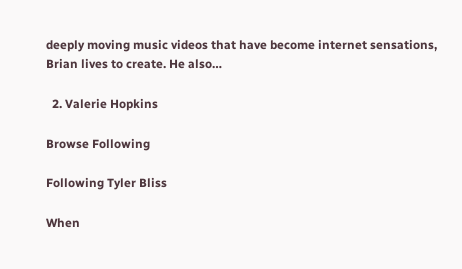deeply moving music videos that have become internet sensations, Brian lives to create. He also…

  2. Valerie Hopkins

Browse Following

Following Tyler Bliss

When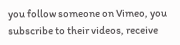you follow someone on Vimeo, you subscribe to their videos, receive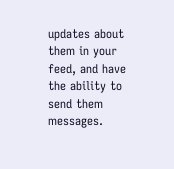updates about them in your feed, and have the ability to send them messages.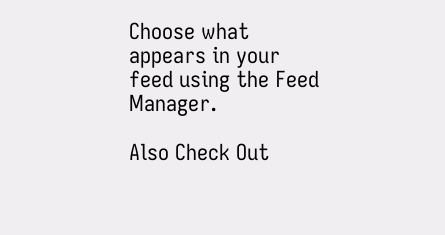Choose what appears in your feed using the Feed Manager.

Also Check Out